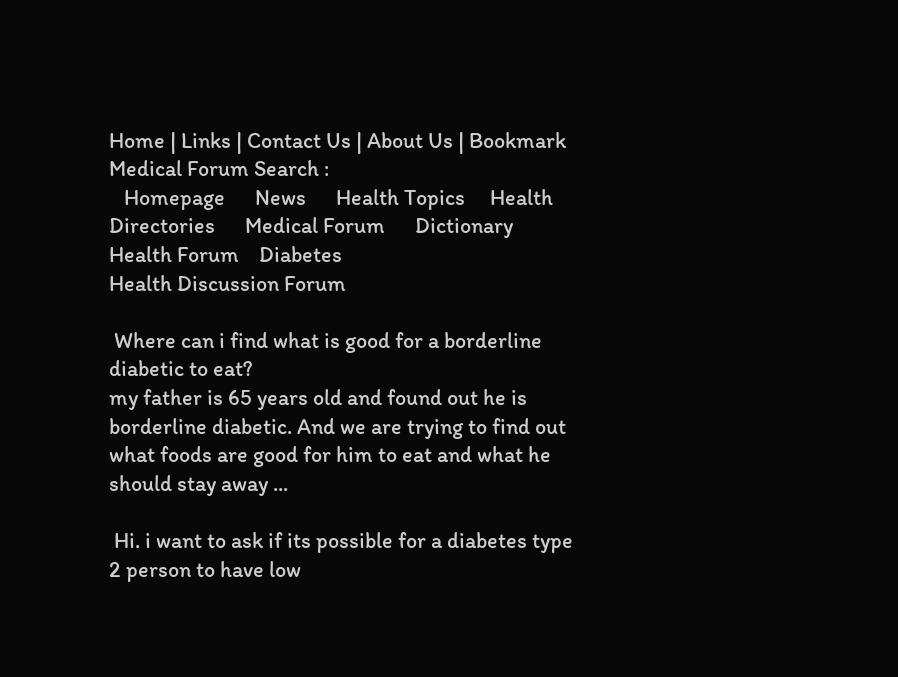Home | Links | Contact Us | About Us | Bookmark
Medical Forum Search :
   Homepage      News      Health Topics     Health Directories      Medical Forum      Dictionary
Health Forum    Diabetes
Health Discussion Forum

 Where can i find what is good for a borderline diabetic to eat?
my father is 65 years old and found out he is borderline diabetic. And we are trying to find out what foods are good for him to eat and what he should stay away ...

 Hi. i want to ask if its possible for a diabetes type 2 person to have low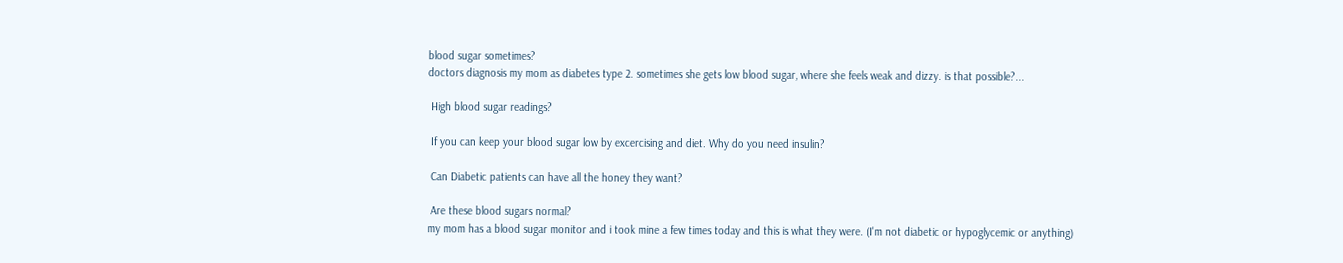blood sugar sometimes?
doctors diagnosis my mom as diabetes type 2. sometimes she gets low blood sugar, where she feels weak and dizzy. is that possible?...

 High blood sugar readings?

 If you can keep your blood sugar low by excercising and diet. Why do you need insulin?

 Can Diabetic patients can have all the honey they want?

 Are these blood sugars normal?
my mom has a blood sugar monitor and i took mine a few times today and this is what they were. (I'm not diabetic or hypoglycemic or anything)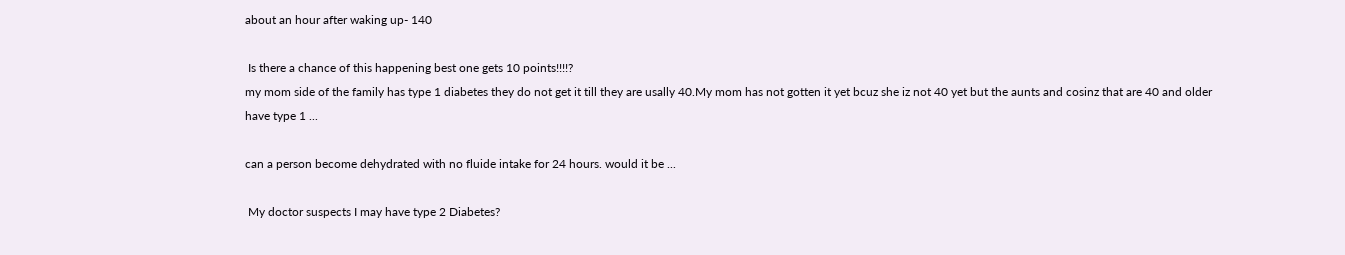about an hour after waking up- 140

 Is there a chance of this happening best one gets 10 points!!!!?
my mom side of the family has type 1 diabetes they do not get it till they are usally 40.My mom has not gotten it yet bcuz she iz not 40 yet but the aunts and cosinz that are 40 and older have type 1 ...

can a person become dehydrated with no fluide intake for 24 hours. would it be ...

 My doctor suspects I may have type 2 Diabetes?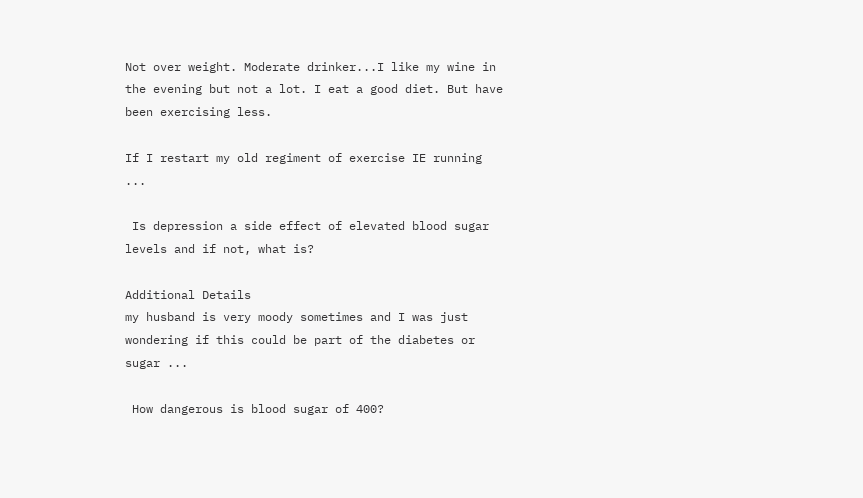Not over weight. Moderate drinker...I like my wine in the evening but not a lot. I eat a good diet. But have been exercising less.

If I restart my old regiment of exercise IE running ...

 Is depression a side effect of elevated blood sugar levels and if not, what is?

Additional Details
my husband is very moody sometimes and I was just wondering if this could be part of the diabetes or sugar ...

 How dangerous is blood sugar of 400?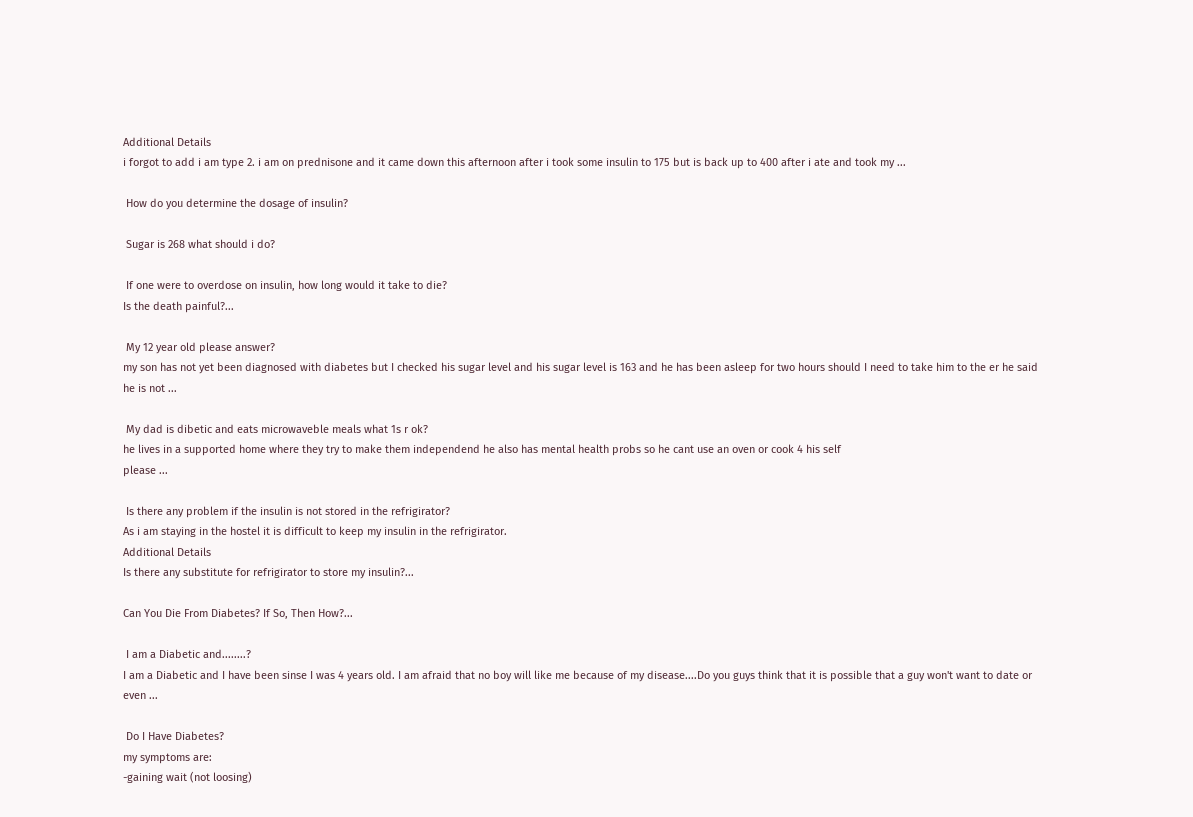Additional Details
i forgot to add i am type 2. i am on prednisone and it came down this afternoon after i took some insulin to 175 but is back up to 400 after i ate and took my ...

 How do you determine the dosage of insulin?

 Sugar is 268 what should i do?

 If one were to overdose on insulin, how long would it take to die?
Is the death painful?...

 My 12 year old please answer?
my son has not yet been diagnosed with diabetes but I checked his sugar level and his sugar level is 163 and he has been asleep for two hours should I need to take him to the er he said he is not ...

 My dad is dibetic and eats microwaveble meals what 1s r ok?
he lives in a supported home where they try to make them independend he also has mental health probs so he cant use an oven or cook 4 his self
please ...

 Is there any problem if the insulin is not stored in the refrigirator?
As i am staying in the hostel it is difficult to keep my insulin in the refrigirator.
Additional Details
Is there any substitute for refrigirator to store my insulin?...

Can You Die From Diabetes? If So, Then How?...

 I am a Diabetic and........?
I am a Diabetic and I have been sinse I was 4 years old. I am afraid that no boy will like me because of my disease....Do you guys think that it is possible that a guy won't want to date or even ...

 Do I Have Diabetes?
my symptoms are:
-gaining wait (not loosing)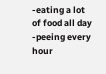-eating a lot of food all day
-peeing every hour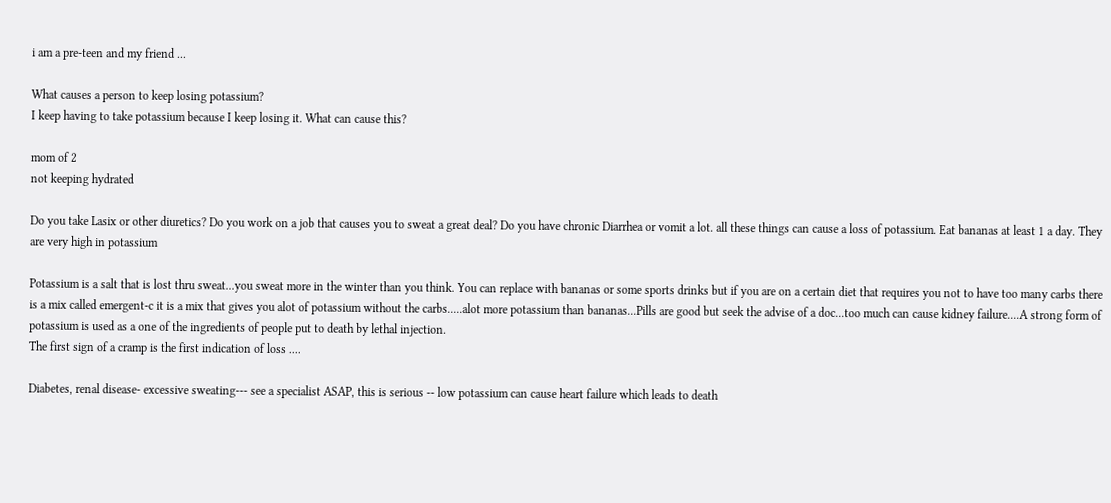i am a pre-teen and my friend ...

What causes a person to keep losing potassium?
I keep having to take potassium because I keep losing it. What can cause this?

mom of 2
not keeping hydrated

Do you take Lasix or other diuretics? Do you work on a job that causes you to sweat a great deal? Do you have chronic Diarrhea or vomit a lot. all these things can cause a loss of potassium. Eat bananas at least 1 a day. They are very high in potassium

Potassium is a salt that is lost thru sweat...you sweat more in the winter than you think. You can replace with bananas or some sports drinks but if you are on a certain diet that requires you not to have too many carbs there is a mix called emergent-c it is a mix that gives you alot of potassium without the carbs.....alot more potassium than bananas...Pills are good but seek the advise of a doc...too much can cause kidney failure....A strong form of potassium is used as a one of the ingredients of people put to death by lethal injection.
The first sign of a cramp is the first indication of loss ....

Diabetes, renal disease- excessive sweating--- see a specialist ASAP, this is serious -- low potassium can cause heart failure which leads to death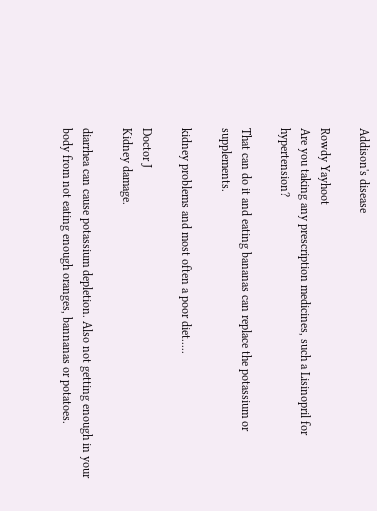Addison's disease

Rowdy Yayhoot
Are you taking any prescription medicines, such a Lisinopril for hypertension?

That can do it and eating bananas can replace the potassium or supplements.

kidney problems and most often a poor diet.....

Doctor J
Kidney damage.

diarrhea can cause potassium depletion. Also not getting enough in your body from not eating enough oranges, bannanas or potatoes.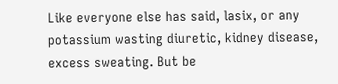Like everyone else has said, lasix, or any potassium wasting diuretic, kidney disease, excess sweating. But be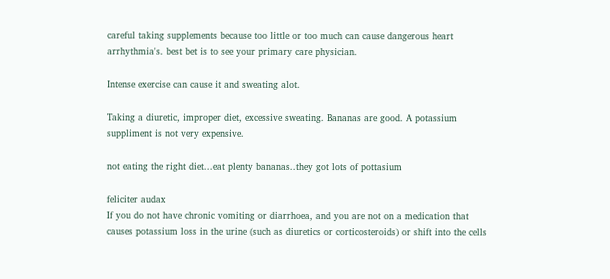careful taking supplements because too little or too much can cause dangerous heart arrhythmia's. best bet is to see your primary care physician.

Intense exercise can cause it and sweating alot.

Taking a diuretic, improper diet, excessive sweating. Bananas are good. A potassium suppliment is not very expensive.

not eating the right diet...eat plenty bananas..they got lots of pottasium

feliciter audax
If you do not have chronic vomiting or diarrhoea, and you are not on a medication that causes potassium loss in the urine (such as diuretics or corticosteroids) or shift into the cells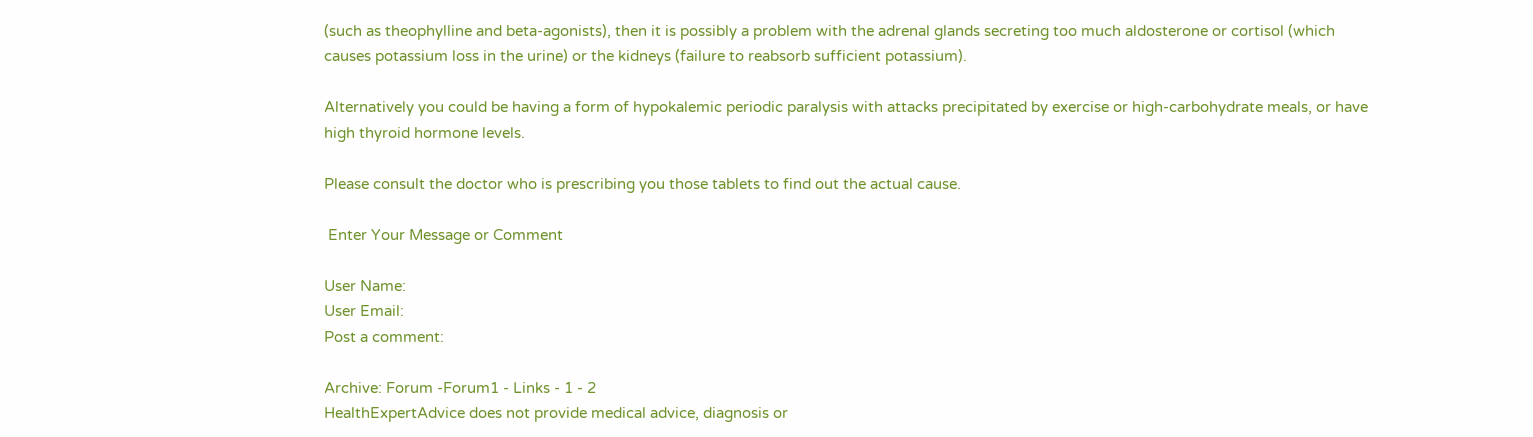(such as theophylline and beta-agonists), then it is possibly a problem with the adrenal glands secreting too much aldosterone or cortisol (which causes potassium loss in the urine) or the kidneys (failure to reabsorb sufficient potassium).

Alternatively you could be having a form of hypokalemic periodic paralysis with attacks precipitated by exercise or high-carbohydrate meals, or have high thyroid hormone levels.

Please consult the doctor who is prescribing you those tablets to find out the actual cause.

 Enter Your Message or Comment

User Name:
User Email:
Post a comment:

Archive: Forum -Forum1 - Links - 1 - 2
HealthExpertAdvice does not provide medical advice, diagnosis or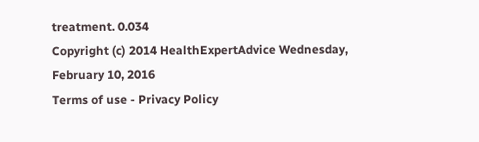treatment. 0.034
Copyright (c) 2014 HealthExpertAdvice Wednesday, February 10, 2016
Terms of use - Privacy Policy